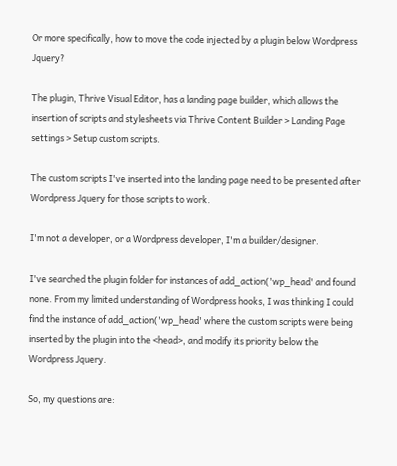Or more specifically, how to move the code injected by a plugin below Wordpress Jquery?

The plugin, Thrive Visual Editor, has a landing page builder, which allows the insertion of scripts and stylesheets via Thrive Content Builder > Landing Page settings > Setup custom scripts.

The custom scripts I've inserted into the landing page need to be presented after Wordpress Jquery for those scripts to work.

I'm not a developer, or a Wordpress developer, I'm a builder/designer.

I've searched the plugin folder for instances of add_action('wp_head' and found none. From my limited understanding of Wordpress hooks, I was thinking I could find the instance of add_action('wp_head' where the custom scripts were being inserted by the plugin into the <head>, and modify its priority below the Wordpress Jquery.

So, my questions are: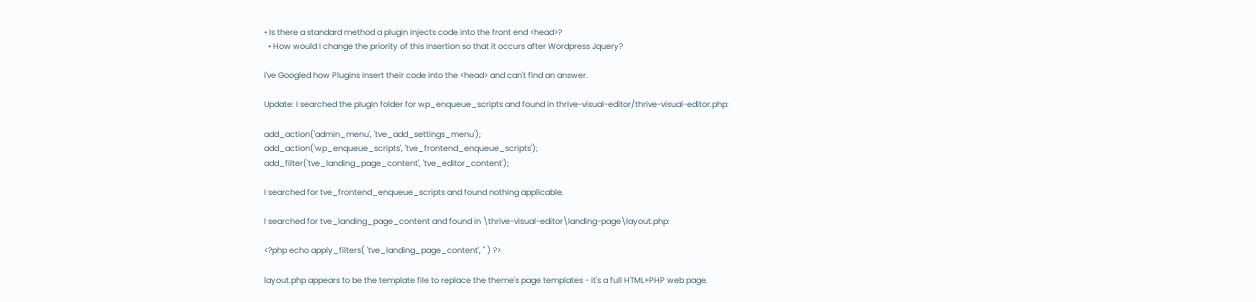• Is there a standard method a plugin injects code into the front end <head>?
  • How would I change the priority of this insertion so that it occurs after Wordpress Jquery?

I've Googled how Plugins insert their code into the <head> and can't find an answer.

Update: I searched the plugin folder for wp_enqueue_scripts and found in thrive-visual-editor/thrive-visual-editor.php:

add_action('admin_menu', 'tve_add_settings_menu');
add_action('wp_enqueue_scripts', 'tve_frontend_enqueue_scripts');
add_filter('tve_landing_page_content', 'tve_editor_content');

I searched for tve_frontend_enqueue_scripts and found nothing applicable.

I searched for tve_landing_page_content and found in \thrive-visual-editor\landing-page\layout.php:

<?php echo apply_filters( 'tve_landing_page_content', '' ) ?>

layout.php appears to be the template file to replace the theme's page templates - it's a full HTML+PHP web page.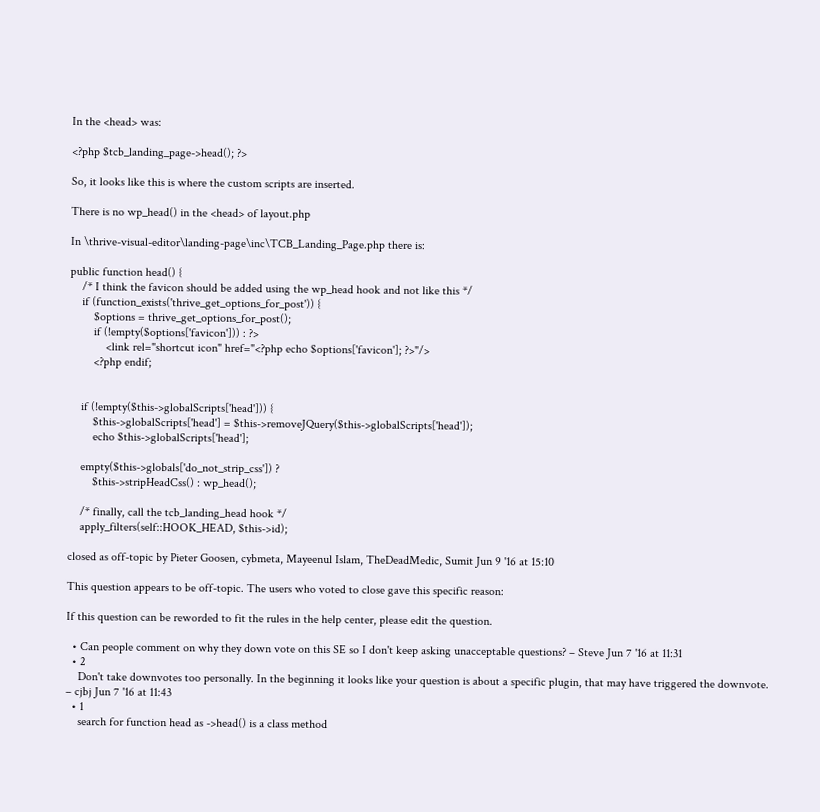In the <head> was:

<?php $tcb_landing_page->head(); ?>

So, it looks like this is where the custom scripts are inserted.

There is no wp_head() in the <head> of layout.php

In \thrive-visual-editor\landing-page\inc\TCB_Landing_Page.php there is:

public function head() {
    /* I think the favicon should be added using the wp_head hook and not like this */
    if (function_exists('thrive_get_options_for_post')) {
        $options = thrive_get_options_for_post();
        if (!empty($options['favicon'])) : ?>
            <link rel="shortcut icon" href="<?php echo $options['favicon']; ?>"/>
        <?php endif;


    if (!empty($this->globalScripts['head'])) {
        $this->globalScripts['head'] = $this->removeJQuery($this->globalScripts['head']);
        echo $this->globalScripts['head'];

    empty($this->globals['do_not_strip_css']) ?
        $this->stripHeadCss() : wp_head();

    /* finally, call the tcb_landing_head hook */
    apply_filters(self::HOOK_HEAD, $this->id);

closed as off-topic by Pieter Goosen, cybmeta, Mayeenul Islam, TheDeadMedic, Sumit Jun 9 '16 at 15:10

This question appears to be off-topic. The users who voted to close gave this specific reason:

If this question can be reworded to fit the rules in the help center, please edit the question.

  • Can people comment on why they down vote on this SE so I don't keep asking unacceptable questions? – Steve Jun 7 '16 at 11:31
  • 2
    Don't take downvotes too personally. In the beginning it looks like your question is about a specific plugin, that may have triggered the downvote. – cjbj Jun 7 '16 at 11:43
  • 1
    search for function head as ->head() is a class method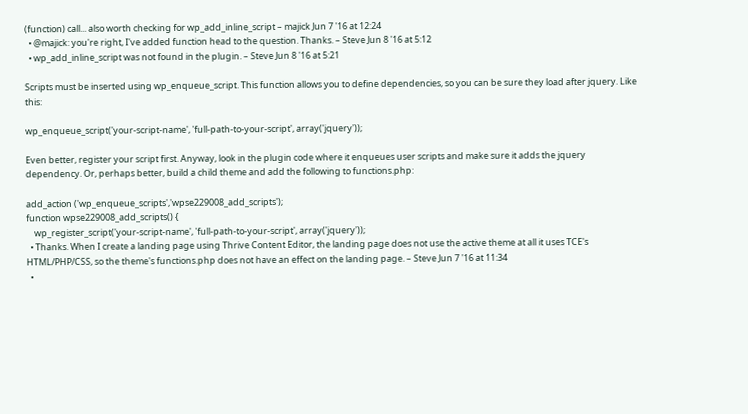(function) call... also worth checking for wp_add_inline_script – majick Jun 7 '16 at 12:24
  • @majick: you're right, I've added function head to the question. Thanks. – Steve Jun 8 '16 at 5:12
  • wp_add_inline_script was not found in the plugin. – Steve Jun 8 '16 at 5:21

Scripts must be inserted using wp_enqueue_script. This function allows you to define dependencies, so you can be sure they load after jquery. Like this:

wp_enqueue_script('your-script-name', 'full-path-to-your-script', array('jquery'));

Even better, register your script first. Anyway, look in the plugin code where it enqueues user scripts and make sure it adds the jquery dependency. Or, perhaps better, build a child theme and add the following to functions.php:

add_action ('wp_enqueue_scripts','wpse229008_add_scripts');
function wpse229008_add_scripts() {
    wp_register_script('your-script-name', 'full-path-to-your-script', array('jquery'));
  • Thanks. When I create a landing page using Thrive Content Editor, the landing page does not use the active theme at all it uses TCE's HTML/PHP/CSS, so the theme's functions.php does not have an effect on the landing page. – Steve Jun 7 '16 at 11:34
  •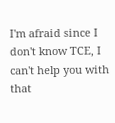I'm afraid since I don't know TCE, I can't help you with that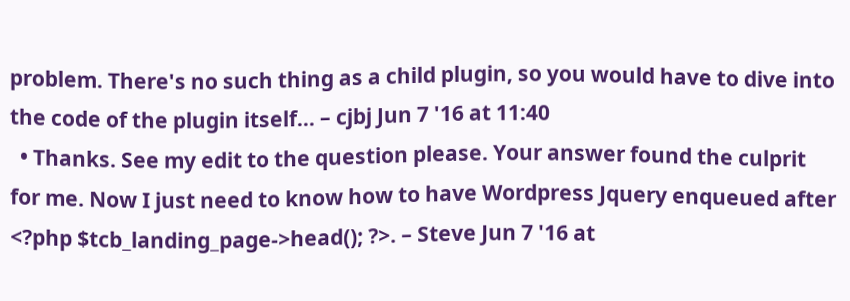problem. There's no such thing as a child plugin, so you would have to dive into the code of the plugin itself... – cjbj Jun 7 '16 at 11:40
  • Thanks. See my edit to the question please. Your answer found the culprit for me. Now I just need to know how to have Wordpress Jquery enqueued after <?php $tcb_landing_page->head(); ?>. – Steve Jun 7 '16 at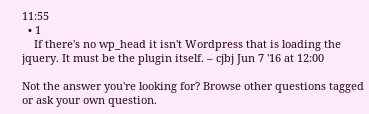11:55
  • 1
    If there's no wp_head it isn't Wordpress that is loading the jquery. It must be the plugin itself. – cjbj Jun 7 '16 at 12:00

Not the answer you're looking for? Browse other questions tagged or ask your own question.